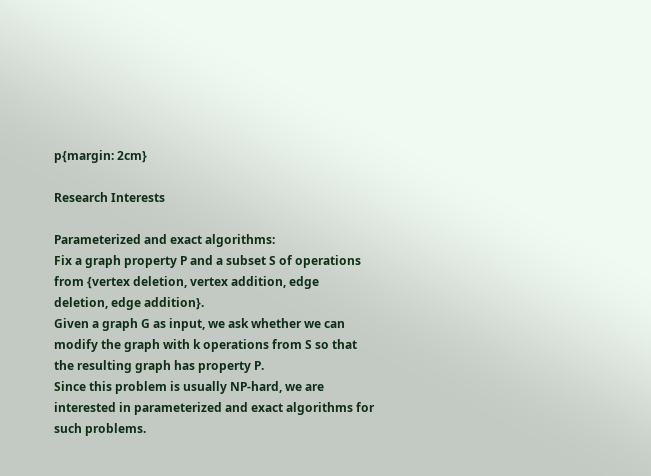p{margin: 2cm}

Research Interests

Parameterized and exact algorithms:
Fix a graph property P and a subset S of operations from {vertex deletion, vertex addition, edge deletion, edge addition}.
Given a graph G as input, we ask whether we can modify the graph with k operations from S so that the resulting graph has property P.
Since this problem is usually NP-hard, we are interested in parameterized and exact algorithms for such problems.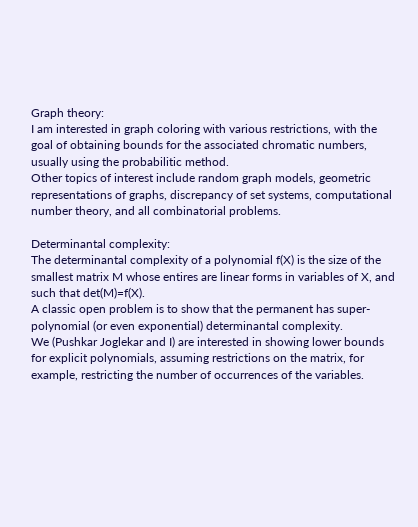Graph theory:
I am interested in graph coloring with various restrictions, with the goal of obtaining bounds for the associated chromatic numbers, usually using the probabilitic method.
Other topics of interest include random graph models, geometric representations of graphs, discrepancy of set systems, computational number theory, and all combinatorial problems.

Determinantal complexity:
The determinantal complexity of a polynomial f(X) is the size of the smallest matrix M whose entires are linear forms in variables of X, and such that det(M)=f(X).
A classic open problem is to show that the permanent has super-polynomial (or even exponential) determinantal complexity.
We (Pushkar Joglekar and I) are interested in showing lower bounds for explicit polynomials, assuming restrictions on the matrix, for example, restricting the number of occurrences of the variables.